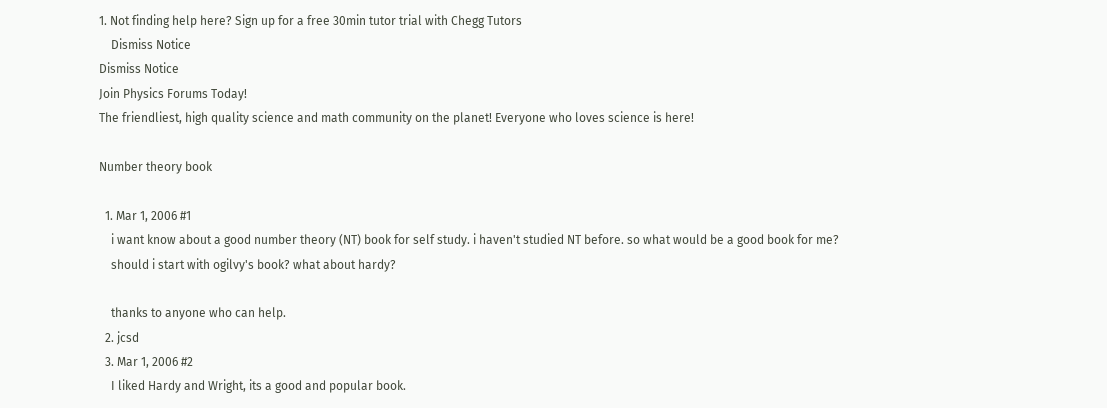1. Not finding help here? Sign up for a free 30min tutor trial with Chegg Tutors
    Dismiss Notice
Dismiss Notice
Join Physics Forums Today!
The friendliest, high quality science and math community on the planet! Everyone who loves science is here!

Number theory book

  1. Mar 1, 2006 #1
    i want know about a good number theory (NT) book for self study. i haven't studied NT before. so what would be a good book for me?
    should i start with ogilvy's book? what about hardy?

    thanks to anyone who can help.
  2. jcsd
  3. Mar 1, 2006 #2
    I liked Hardy and Wright, its a good and popular book.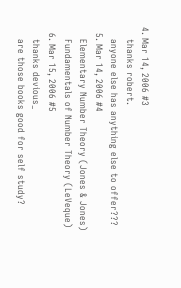4. Mar 14, 2006 #3
    thanks robert.
    anyone else has anything else to offer???
  5. Mar 14, 2006 #4
    Elementary Number Theory (Jones & Jones)
    Fundamentals of Number Theory (LeVeque)
  6. Mar 15, 2006 #5
    thanks devious_
    are those books good for self study?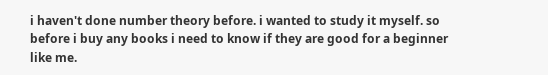i haven't done number theory before. i wanted to study it myself. so before i buy any books i need to know if they are good for a beginner like me.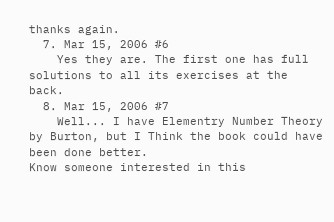thanks again.
  7. Mar 15, 2006 #6
    Yes they are. The first one has full solutions to all its exercises at the back.
  8. Mar 15, 2006 #7
    Well... I have Elementry Number Theory by Burton, but I Think the book could have been done better.
Know someone interested in this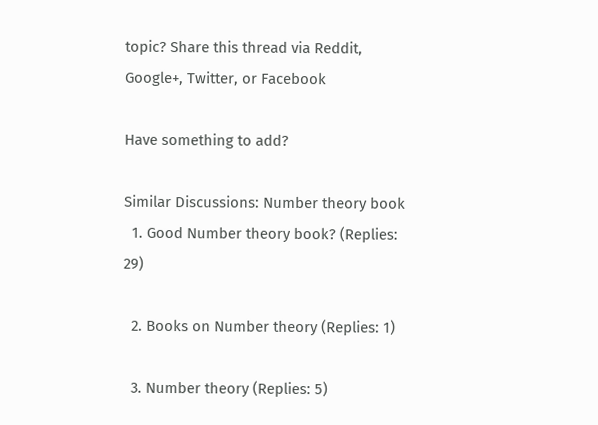topic? Share this thread via Reddit, Google+, Twitter, or Facebook

Have something to add?

Similar Discussions: Number theory book
  1. Good Number theory book? (Replies: 29)

  2. Books on Number theory (Replies: 1)

  3. Number theory (Replies: 5)